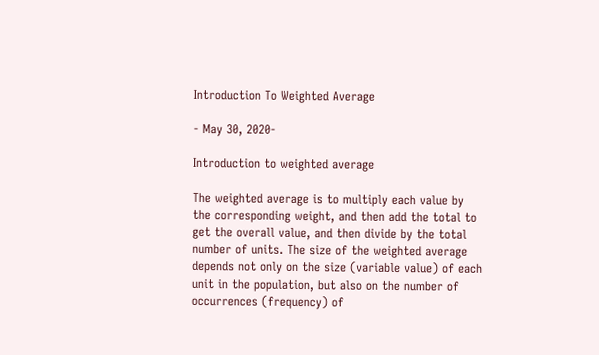Introduction To Weighted Average

- May 30, 2020-

Introduction to weighted average

The weighted average is to multiply each value by the corresponding weight, and then add the total to get the overall value, and then divide by the total number of units. The size of the weighted average depends not only on the size (variable value) of each unit in the population, but also on the number of occurrences (frequency) of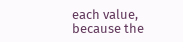each value, because the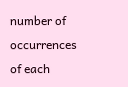number of occurrences of each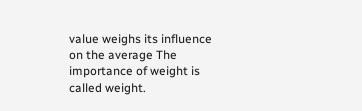value weighs its influence on the average The importance of weight is called weight.